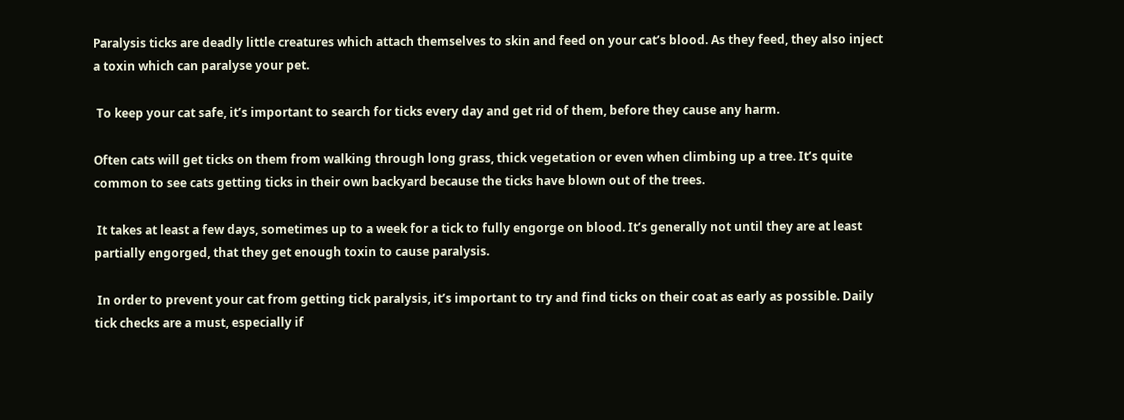Paralysis ticks are deadly little creatures which attach themselves to skin and feed on your cat’s blood. As they feed, they also inject a toxin which can paralyse your pet.

 To keep your cat safe, it’s important to search for ticks every day and get rid of them, before they cause any harm.

Often cats will get ticks on them from walking through long grass, thick vegetation or even when climbing up a tree. It’s quite common to see cats getting ticks in their own backyard because the ticks have blown out of the trees.

 It takes at least a few days, sometimes up to a week for a tick to fully engorge on blood. It’s generally not until they are at least partially engorged, that they get enough toxin to cause paralysis.

 In order to prevent your cat from getting tick paralysis, it’s important to try and find ticks on their coat as early as possible. Daily tick checks are a must, especially if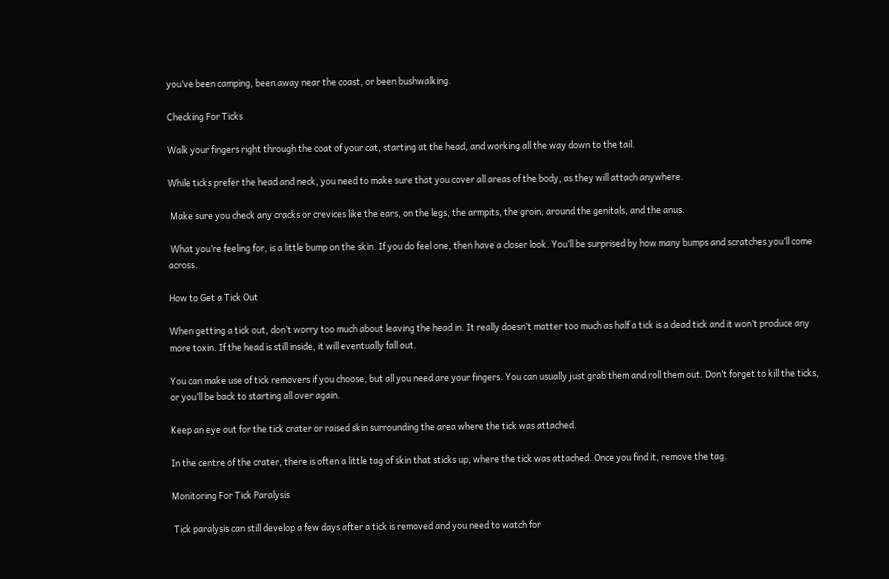you’ve been camping, been away near the coast, or been bushwalking.

Checking For Ticks

Walk your fingers right through the coat of your cat, starting at the head, and working all the way down to the tail.

While ticks prefer the head and neck, you need to make sure that you cover all areas of the body, as they will attach anywhere.

 Make sure you check any cracks or crevices like the ears, on the legs, the armpits, the groin, around the genitals, and the anus.

 What you’re feeling for, is a little bump on the skin. If you do feel one, then have a closer look. You’ll be surprised by how many bumps and scratches you’ll come across.

How to Get a Tick Out

When getting a tick out, don’t worry too much about leaving the head in. It really doesn’t matter too much as half a tick is a dead tick and it won’t produce any more toxin. If the head is still inside, it will eventually fall out.

You can make use of tick removers if you choose, but all you need are your fingers. You can usually just grab them and roll them out. Don’t forget to kill the ticks, or you’ll be back to starting all over again.

Keep an eye out for the tick crater or raised skin surrounding the area where the tick was attached.

In the centre of the crater, there is often a little tag of skin that sticks up, where the tick was attached. Once you find it, remove the tag.

Monitoring For Tick Paralysis

 Tick paralysis can still develop a few days after a tick is removed and you need to watch for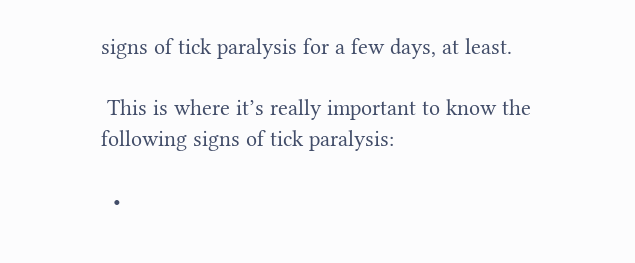signs of tick paralysis for a few days, at least.

 This is where it’s really important to know the following signs of tick paralysis:

  •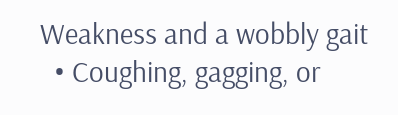Weakness and a wobbly gait
  • Coughing, gagging, or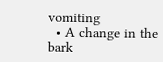vomiting
  • A change in the bark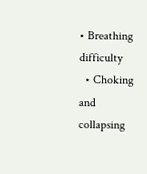• Breathing difficulty
  • Choking and collapsing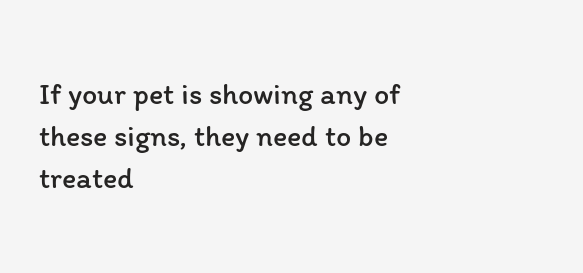If your pet is showing any of these signs, they need to be treated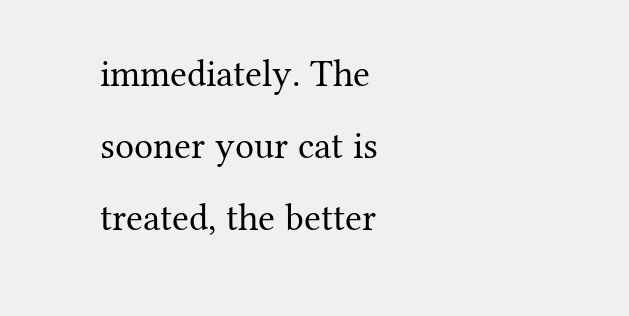immediately. The sooner your cat is treated, the better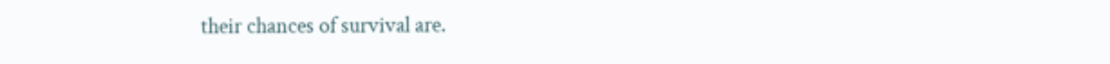their chances of survival are.